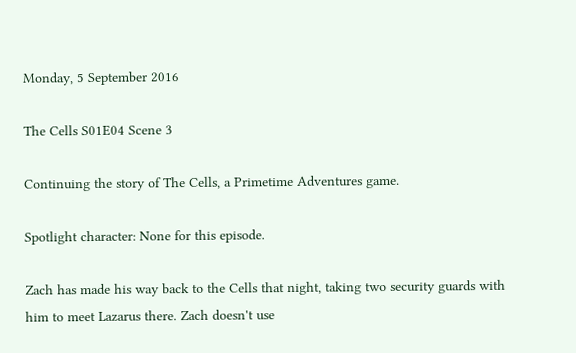Monday, 5 September 2016

The Cells S01E04 Scene 3

Continuing the story of The Cells, a Primetime Adventures game.

Spotlight character: None for this episode.

Zach has made his way back to the Cells that night, taking two security guards with him to meet Lazarus there. Zach doesn't use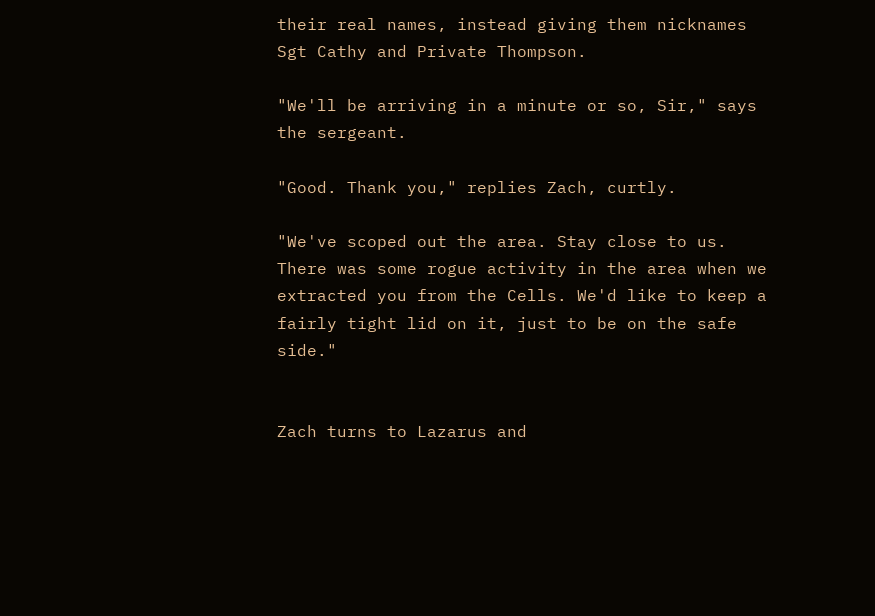their real names, instead giving them nicknames Sgt Cathy and Private Thompson.

"We'll be arriving in a minute or so, Sir," says the sergeant.

"Good. Thank you," replies Zach, curtly.

"We've scoped out the area. Stay close to us. There was some rogue activity in the area when we extracted you from the Cells. We'd like to keep a fairly tight lid on it, just to be on the safe side."


Zach turns to Lazarus and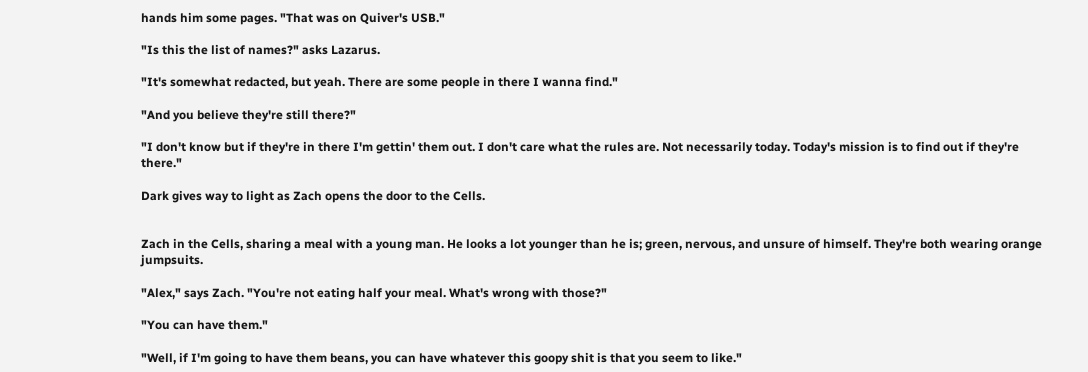hands him some pages. "That was on Quiver's USB."

"Is this the list of names?" asks Lazarus.

"It's somewhat redacted, but yeah. There are some people in there I wanna find."

"And you believe they're still there?"

"I don't know but if they're in there I'm gettin' them out. I don't care what the rules are. Not necessarily today. Today's mission is to find out if they're there."

Dark gives way to light as Zach opens the door to the Cells.


Zach in the Cells, sharing a meal with a young man. He looks a lot younger than he is; green, nervous, and unsure of himself. They're both wearing orange jumpsuits.

"Alex," says Zach. "You're not eating half your meal. What's wrong with those?"

"You can have them."

"Well, if I'm going to have them beans, you can have whatever this goopy shit is that you seem to like."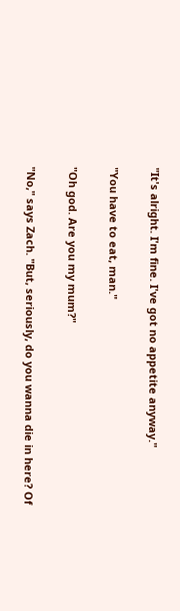"It's alright. I'm fine. I've got no appetite anyway."

"You have to eat, man."

"Oh god. Are you my mum?"

"No," says Zach. "But, seriously, do you wanna die in here? Of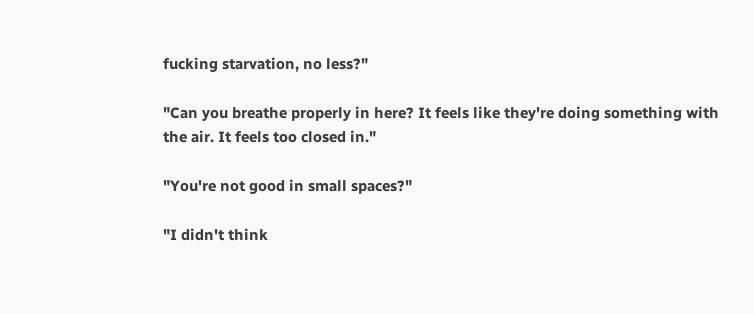fucking starvation, no less?"

"Can you breathe properly in here? It feels like they're doing something with the air. It feels too closed in."

"You're not good in small spaces?"

"I didn't think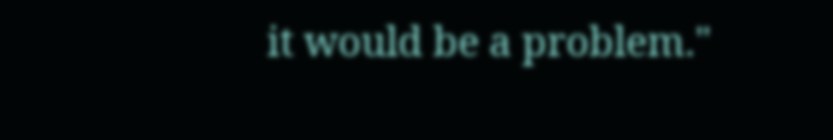it would be a problem."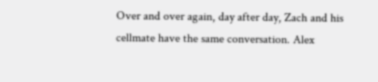Over and over again, day after day, Zach and his cellmate have the same conversation. Alex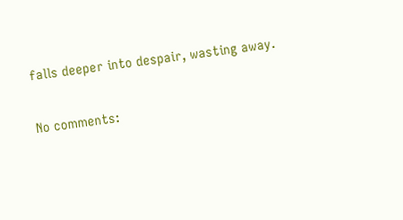falls deeper into despair, wasting away.

No comments: